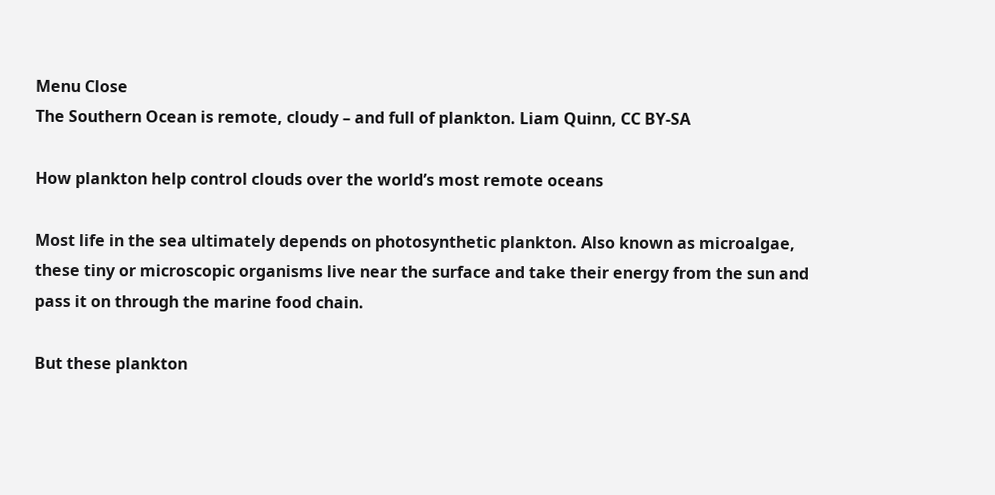Menu Close
The Southern Ocean is remote, cloudy – and full of plankton. Liam Quinn, CC BY-SA

How plankton help control clouds over the world’s most remote oceans

Most life in the sea ultimately depends on photosynthetic plankton. Also known as microalgae, these tiny or microscopic organisms live near the surface and take their energy from the sun and pass it on through the marine food chain.

But these plankton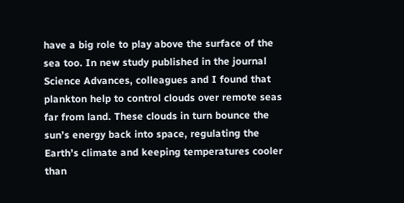have a big role to play above the surface of the sea too. In new study published in the journal Science Advances, colleagues and I found that plankton help to control clouds over remote seas far from land. These clouds in turn bounce the sun’s energy back into space, regulating the Earth’s climate and keeping temperatures cooler than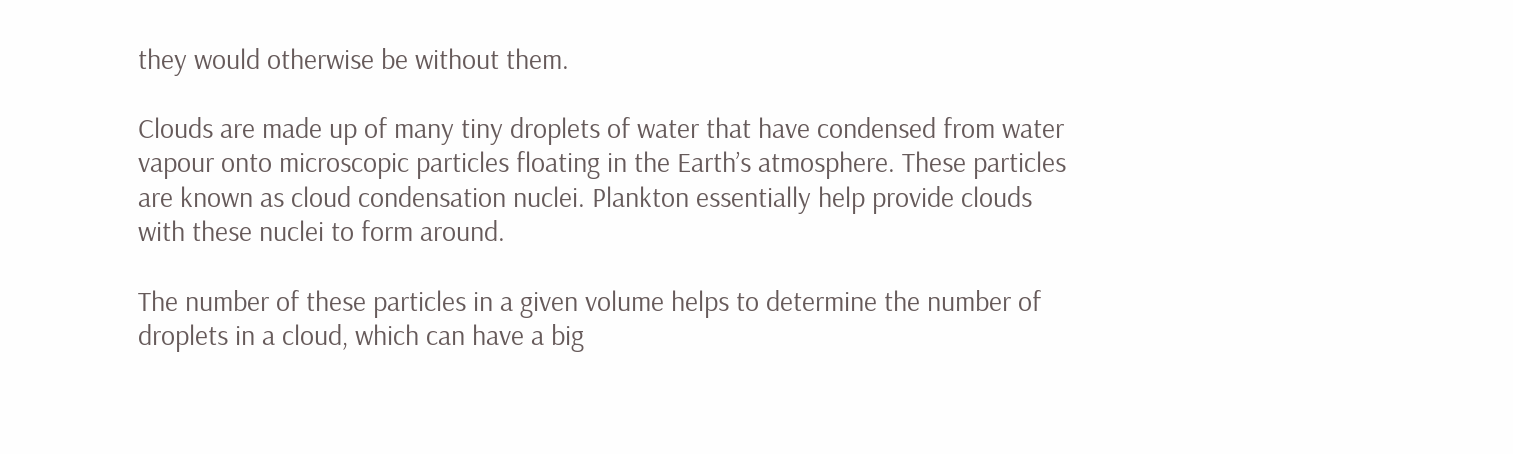they would otherwise be without them.

Clouds are made up of many tiny droplets of water that have condensed from water vapour onto microscopic particles floating in the Earth’s atmosphere. These particles are known as cloud condensation nuclei. Plankton essentially help provide clouds with these nuclei to form around.

The number of these particles in a given volume helps to determine the number of droplets in a cloud, which can have a big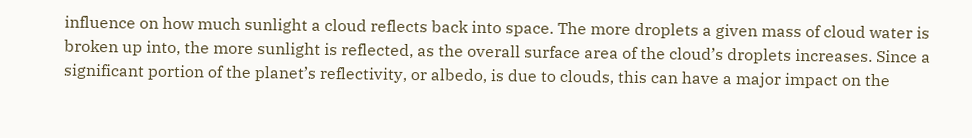influence on how much sunlight a cloud reflects back into space. The more droplets a given mass of cloud water is broken up into, the more sunlight is reflected, as the overall surface area of the cloud’s droplets increases. Since a significant portion of the planet’s reflectivity, or albedo, is due to clouds, this can have a major impact on the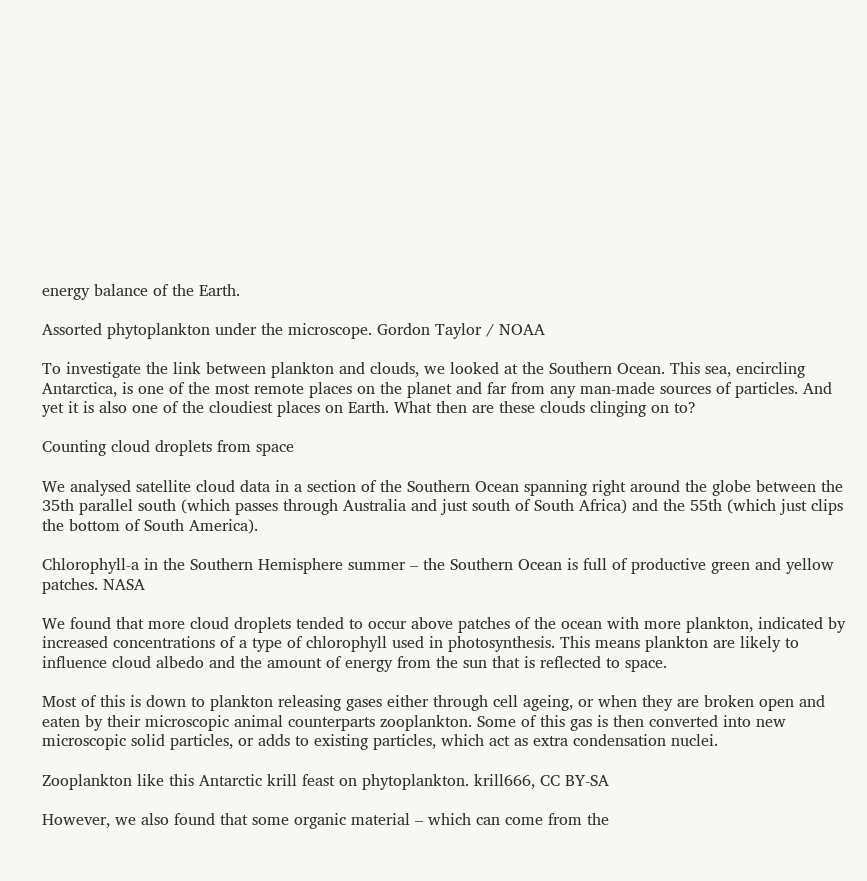energy balance of the Earth.

Assorted phytoplankton under the microscope. Gordon Taylor / NOAA

To investigate the link between plankton and clouds, we looked at the Southern Ocean. This sea, encircling Antarctica, is one of the most remote places on the planet and far from any man-made sources of particles. And yet it is also one of the cloudiest places on Earth. What then are these clouds clinging on to?

Counting cloud droplets from space

We analysed satellite cloud data in a section of the Southern Ocean spanning right around the globe between the 35th parallel south (which passes through Australia and just south of South Africa) and the 55th (which just clips the bottom of South America).

Chlorophyll-a in the Southern Hemisphere summer – the Southern Ocean is full of productive green and yellow patches. NASA

We found that more cloud droplets tended to occur above patches of the ocean with more plankton, indicated by increased concentrations of a type of chlorophyll used in photosynthesis. This means plankton are likely to influence cloud albedo and the amount of energy from the sun that is reflected to space.

Most of this is down to plankton releasing gases either through cell ageing, or when they are broken open and eaten by their microscopic animal counterparts zooplankton. Some of this gas is then converted into new microscopic solid particles, or adds to existing particles, which act as extra condensation nuclei.

Zooplankton like this Antarctic krill feast on phytoplankton. krill666, CC BY-SA

However, we also found that some organic material – which can come from the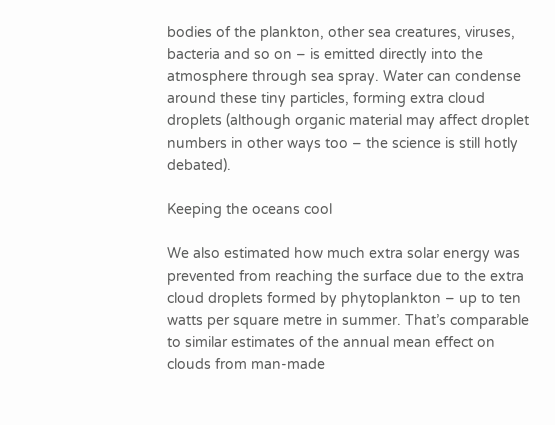bodies of the plankton, other sea creatures, viruses, bacteria and so on – is emitted directly into the atmosphere through sea spray. Water can condense around these tiny particles, forming extra cloud droplets (although organic material may affect droplet numbers in other ways too – the science is still hotly debated).

Keeping the oceans cool

We also estimated how much extra solar energy was prevented from reaching the surface due to the extra cloud droplets formed by phytoplankton – up to ten watts per square metre in summer. That’s comparable to similar estimates of the annual mean effect on clouds from man-made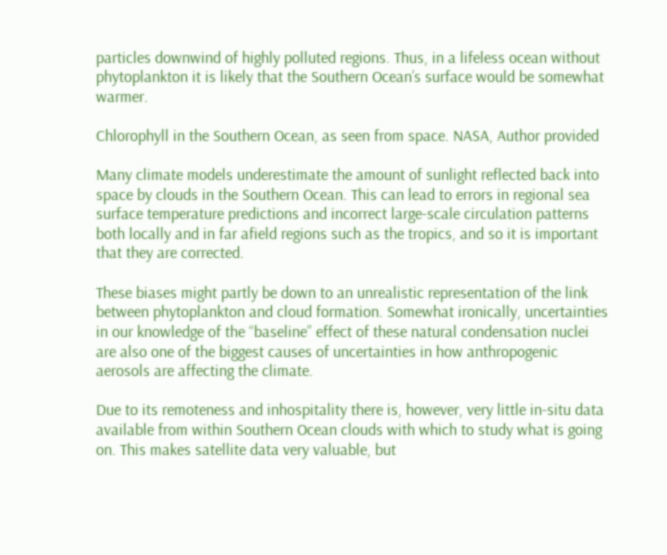particles downwind of highly polluted regions. Thus, in a lifeless ocean without phytoplankton it is likely that the Southern Ocean’s surface would be somewhat warmer.

Chlorophyll in the Southern Ocean, as seen from space. NASA, Author provided

Many climate models underestimate the amount of sunlight reflected back into space by clouds in the Southern Ocean. This can lead to errors in regional sea surface temperature predictions and incorrect large-scale circulation patterns both locally and in far afield regions such as the tropics, and so it is important that they are corrected.

These biases might partly be down to an unrealistic representation of the link between phytoplankton and cloud formation. Somewhat ironically, uncertainties in our knowledge of the “baseline” effect of these natural condensation nuclei are also one of the biggest causes of uncertainties in how anthropogenic aerosols are affecting the climate.

Due to its remoteness and inhospitality there is, however, very little in-situ data available from within Southern Ocean clouds with which to study what is going on. This makes satellite data very valuable, but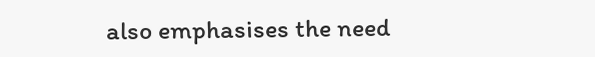also emphasises the need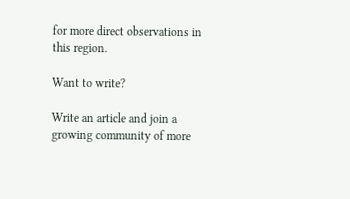for more direct observations in this region.

Want to write?

Write an article and join a growing community of more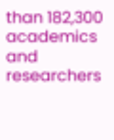than 182,300 academics and researchers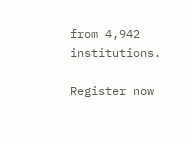from 4,942 institutions.

Register now